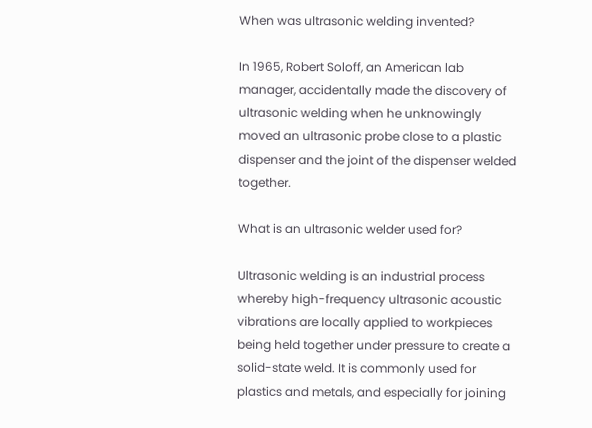When was ultrasonic welding invented?

In 1965, Robert Soloff, an American lab manager, accidentally made the discovery of ultrasonic welding when he unknowingly moved an ultrasonic probe close to a plastic dispenser and the joint of the dispenser welded together.

What is an ultrasonic welder used for?

Ultrasonic welding is an industrial process whereby high-frequency ultrasonic acoustic vibrations are locally applied to workpieces being held together under pressure to create a solid-state weld. It is commonly used for plastics and metals, and especially for joining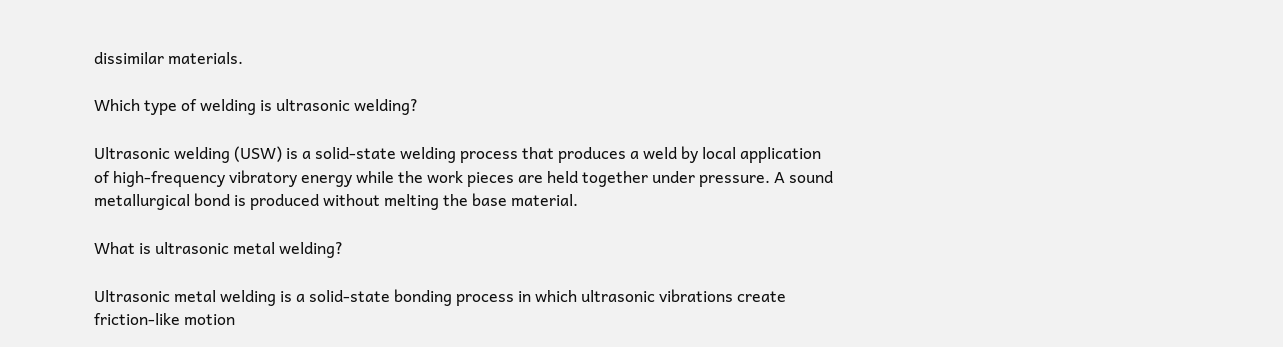dissimilar materials.

Which type of welding is ultrasonic welding?

Ultrasonic welding (USW) is a solid-state welding process that produces a weld by local application of high-frequency vibratory energy while the work pieces are held together under pressure. A sound metallurgical bond is produced without melting the base material.

What is ultrasonic metal welding?

Ultrasonic metal welding is a solid-state bonding process in which ultrasonic vibrations create friction-like motion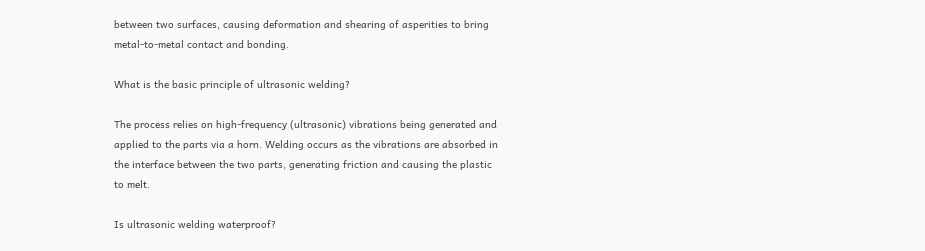between two surfaces, causing deformation and shearing of asperities to bring metal-to-metal contact and bonding.

What is the basic principle of ultrasonic welding?

The process relies on high-frequency (ultrasonic) vibrations being generated and applied to the parts via a horn. Welding occurs as the vibrations are absorbed in the interface between the two parts, generating friction and causing the plastic to melt.

Is ultrasonic welding waterproof?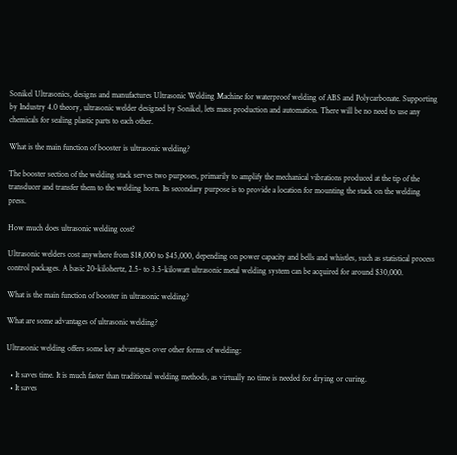Sonikel Ultrasonics, designs and manufactures Ultrasonic Welding Machine for waterproof welding of ABS and Polycarbonate. Supporting by Industry 4.0 theory, ultrasonic welder designed by Sonikel, lets mass production and automation. There will be no need to use any chemicals for sealing plastic parts to each other.

What is the main function of booster is ultrasonic welding?

The booster section of the welding stack serves two purposes, primarily to amplify the mechanical vibrations produced at the tip of the transducer and transfer them to the welding horn. Its secondary purpose is to provide a location for mounting the stack on the welding press.

How much does ultrasonic welding cost?

Ultrasonic welders cost anywhere from $18,000 to $45,000, depending on power capacity and bells and whistles, such as statistical process control packages. A basic 20-kilohertz, 2.5- to 3.5-kilowatt ultrasonic metal welding system can be acquired for around $30,000.

What is the main function of booster in ultrasonic welding?

What are some advantages of ultrasonic welding?

Ultrasonic welding offers some key advantages over other forms of welding:

  • It saves time. It is much faster than traditional welding methods, as virtually no time is needed for drying or curing.
  • It saves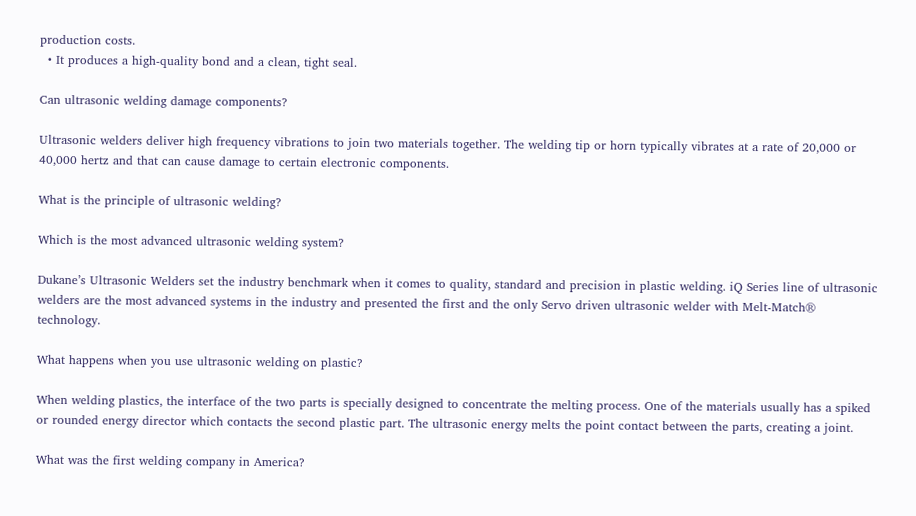production costs.
  • It produces a high-quality bond and a clean, tight seal.

Can ultrasonic welding damage components?

Ultrasonic welders deliver high frequency vibrations to join two materials together. The welding tip or horn typically vibrates at a rate of 20,000 or 40,000 hertz and that can cause damage to certain electronic components.

What is the principle of ultrasonic welding?

Which is the most advanced ultrasonic welding system?

Dukane’s Ultrasonic Welders set the industry benchmark when it comes to quality, standard and precision in plastic welding. iQ Series line of ultrasonic welders are the most advanced systems in the industry and presented the first and the only Servo driven ultrasonic welder with Melt-Match® technology.

What happens when you use ultrasonic welding on plastic?

When welding plastics, the interface of the two parts is specially designed to concentrate the melting process. One of the materials usually has a spiked or rounded energy director which contacts the second plastic part. The ultrasonic energy melts the point contact between the parts, creating a joint.

What was the first welding company in America?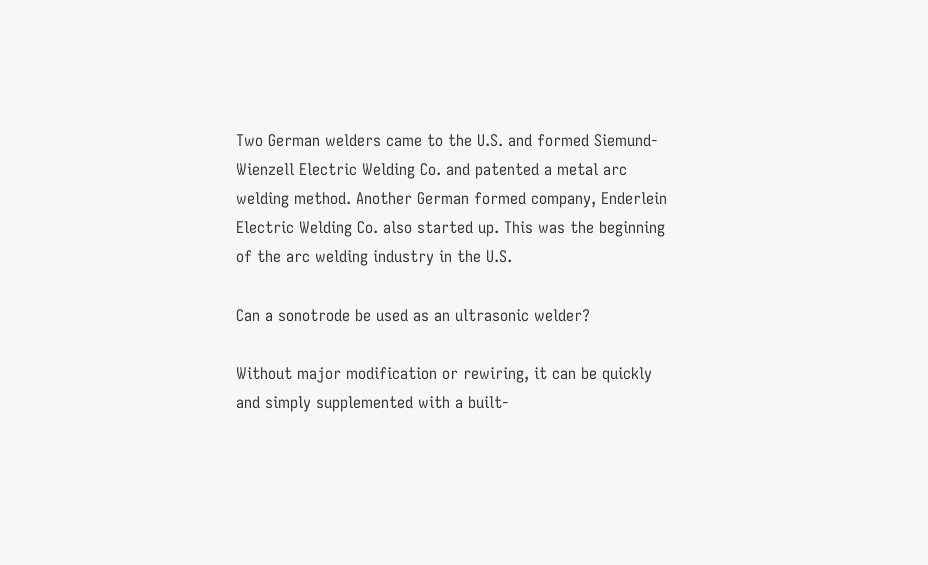Two German welders came to the U.S. and formed Siemund-Wienzell Electric Welding Co. and patented a metal arc welding method. Another German formed company, Enderlein Electric Welding Co. also started up. This was the beginning of the arc welding industry in the U.S.

Can a sonotrode be used as an ultrasonic welder?

Without major modification or rewiring, it can be quickly and simply supplemented with a built-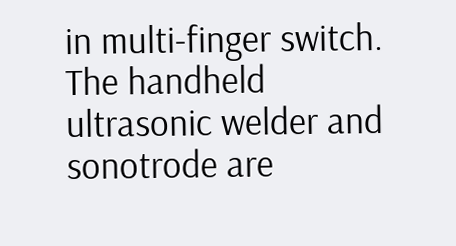in multi-finger switch. The handheld ultrasonic welder and sonotrode are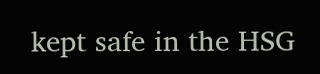kept safe in the HSG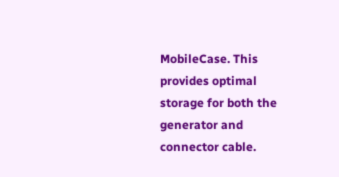MobileCase. This provides optimal storage for both the generator and connector cable.